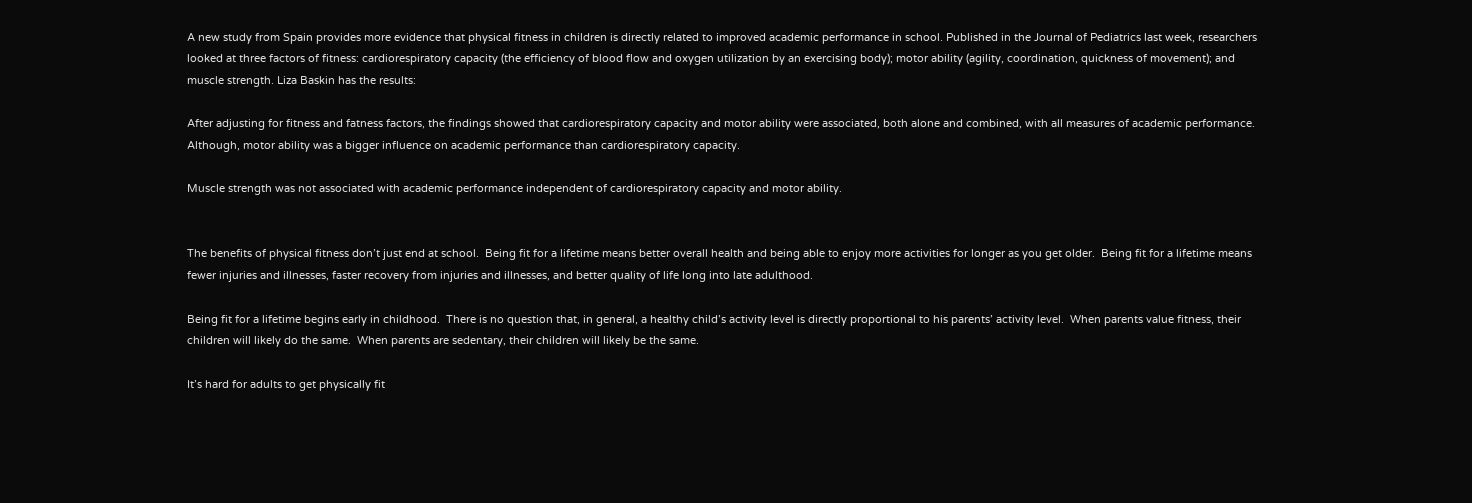A new study from Spain provides more evidence that physical fitness in children is directly related to improved academic performance in school. Published in the Journal of Pediatrics last week, researchers looked at three factors of fitness: cardiorespiratory capacity (the efficiency of blood flow and oxygen utilization by an exercising body); motor ability (agility, coordination, quickness of movement); and muscle strength. Liza Baskin has the results:

After adjusting for fitness and fatness factors, the findings showed that cardiorespiratory capacity and motor ability were associated, both alone and combined, with all measures of academic performance. Although, motor ability was a bigger influence on academic performance than cardiorespiratory capacity.

Muscle strength was not associated with academic performance independent of cardiorespiratory capacity and motor ability.


The benefits of physical fitness don’t just end at school.  Being fit for a lifetime means better overall health and being able to enjoy more activities for longer as you get older.  Being fit for a lifetime means fewer injuries and illnesses, faster recovery from injuries and illnesses, and better quality of life long into late adulthood.

Being fit for a lifetime begins early in childhood.  There is no question that, in general, a healthy child’s activity level is directly proportional to his parents’ activity level.  When parents value fitness, their children will likely do the same.  When parents are sedentary, their children will likely be the same.

It’s hard for adults to get physically fit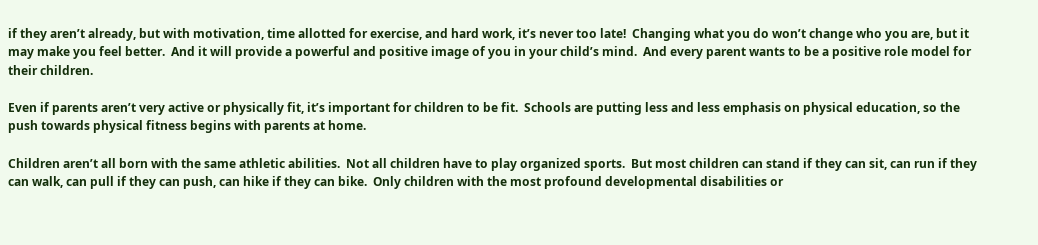if they aren’t already, but with motivation, time allotted for exercise, and hard work, it’s never too late!  Changing what you do won’t change who you are, but it may make you feel better.  And it will provide a powerful and positive image of you in your child’s mind.  And every parent wants to be a positive role model for their children.

Even if parents aren’t very active or physically fit, it’s important for children to be fit.  Schools are putting less and less emphasis on physical education, so the push towards physical fitness begins with parents at home.

Children aren’t all born with the same athletic abilities.  Not all children have to play organized sports.  But most children can stand if they can sit, can run if they can walk, can pull if they can push, can hike if they can bike.  Only children with the most profound developmental disabilities or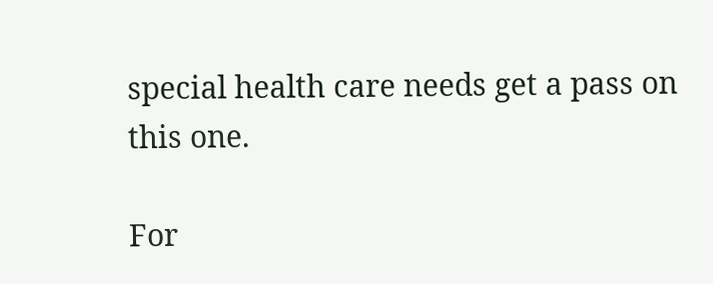special health care needs get a pass on this one.

For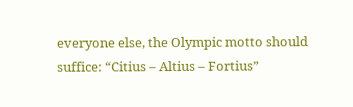everyone else, the Olympic motto should suffice: “Citius – Altius – Fortius”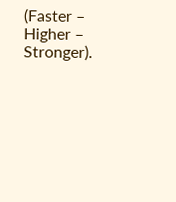(Faster – Higher – Stronger).